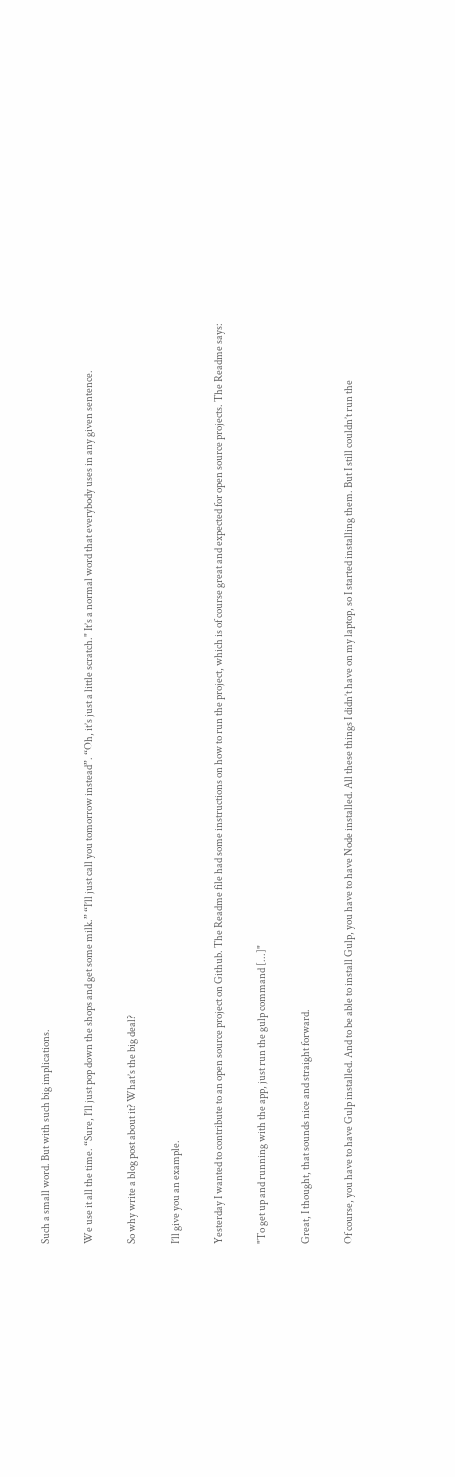Such a small word. But with such big implications.

We use it all the time. “Sure, I’ll just pop down the shops and get some milk.” “I’ll just call you tomorrow instead”. “Oh, it’s just a little scratch." It’s a normal word that everybody uses in any given sentence.

So why write a blog post about it? What’s the big deal?

I’ll give you an example.

Yesterday I wanted to contribute to an open source project on Github. The Readme file had some instructions on how to run the project, which is of course great and expected for open source projects. The Readme says:

"To get up and running with the app, just run the gulp command [...]"

Great, I thought, that sounds nice and straight forward.

Of course, you have to have Gulp installed. And to be able to install Gulp, you have to have Node installed. All these things I didn’t have on my laptop, so I started installing them. But I still couldn’t run the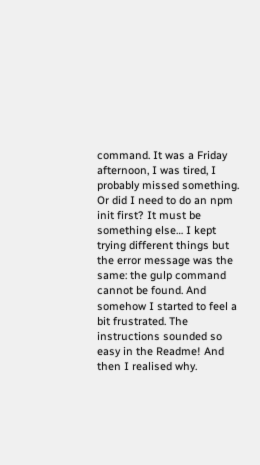command. It was a Friday afternoon, I was tired, I probably missed something. Or did I need to do an npm init first? It must be something else… I kept trying different things but the error message was the same: the gulp command cannot be found. And somehow I started to feel a bit frustrated. The instructions sounded so easy in the Readme! And then I realised why.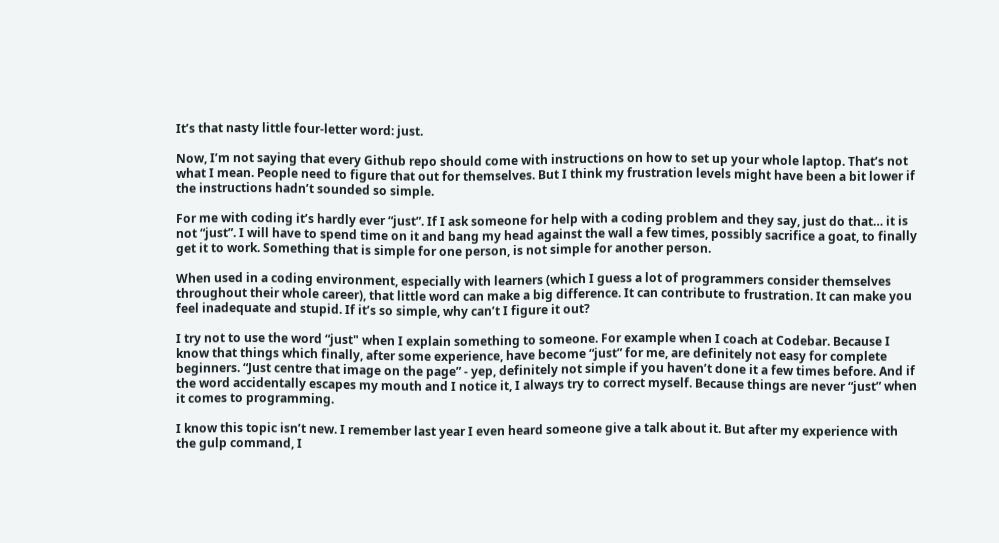It’s that nasty little four-letter word: just.

Now, I’m not saying that every Github repo should come with instructions on how to set up your whole laptop. That’s not what I mean. People need to figure that out for themselves. But I think my frustration levels might have been a bit lower if the instructions hadn’t sounded so simple.

For me with coding it’s hardly ever “just”. If I ask someone for help with a coding problem and they say, just do that… it is not “just”. I will have to spend time on it and bang my head against the wall a few times, possibly sacrifice a goat, to finally get it to work. Something that is simple for one person, is not simple for another person.

When used in a coding environment, especially with learners (which I guess a lot of programmers consider themselves throughout their whole career), that little word can make a big difference. It can contribute to frustration. It can make you feel inadequate and stupid. If it’s so simple, why can’t I figure it out?

I try not to use the word “just" when I explain something to someone. For example when I coach at Codebar. Because I know that things which finally, after some experience, have become “just” for me, are definitely not easy for complete beginners. “Just centre that image on the page” - yep, definitely not simple if you haven’t done it a few times before. And if the word accidentally escapes my mouth and I notice it, I always try to correct myself. Because things are never “just” when it comes to programming.

I know this topic isn’t new. I remember last year I even heard someone give a talk about it. But after my experience with the gulp command, I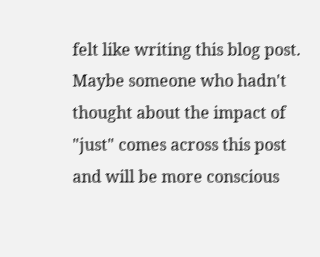felt like writing this blog post. Maybe someone who hadn't thought about the impact of "just" comes across this post and will be more conscious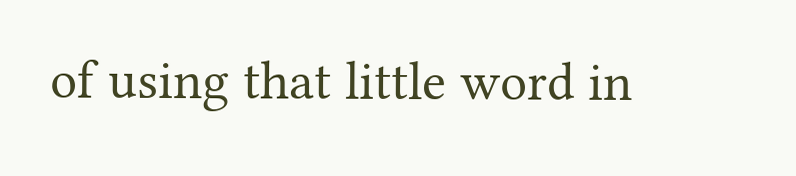of using that little word in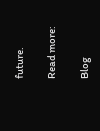future.

Read more:

Blog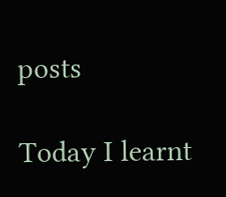posts

Today I learnt